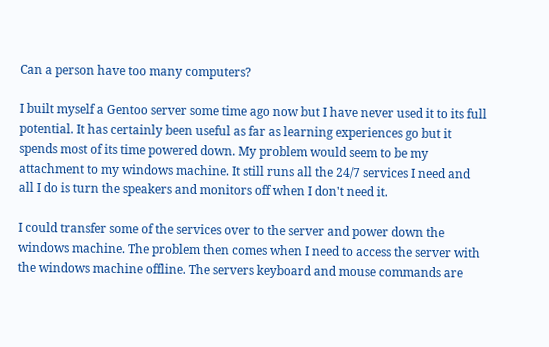Can a person have too many computers?

I built myself a Gentoo server some time ago now but I have never used it to its full potential. It has certainly been useful as far as learning experiences go but it spends most of its time powered down. My problem would seem to be my attachment to my windows machine. It still runs all the 24/7 services I need and all I do is turn the speakers and monitors off when I don't need it.

I could transfer some of the services over to the server and power down the windows machine. The problem then comes when I need to access the server with the windows machine offline. The servers keyboard and mouse commands are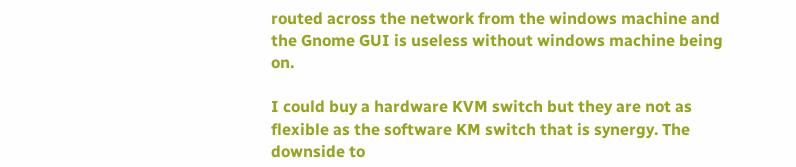routed across the network from the windows machine and the Gnome GUI is useless without windows machine being on.

I could buy a hardware KVM switch but they are not as flexible as the software KM switch that is synergy. The downside to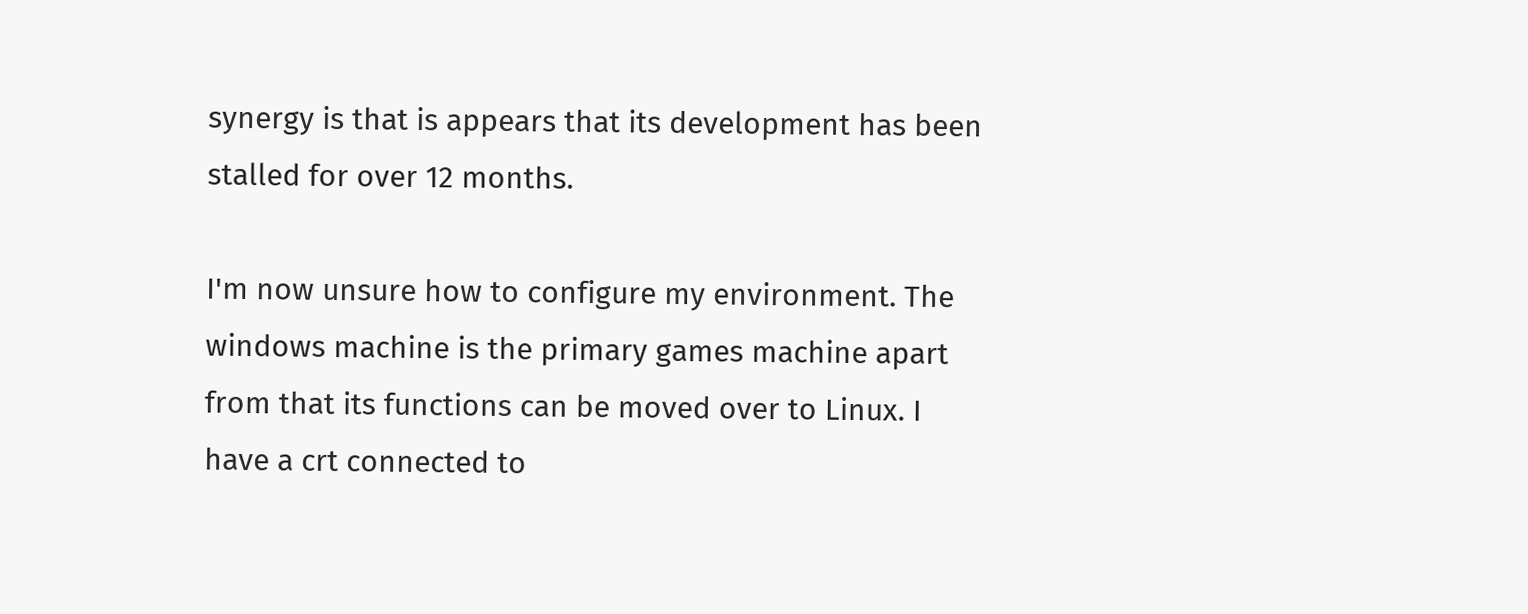synergy is that is appears that its development has been stalled for over 12 months.

I'm now unsure how to configure my environment. The windows machine is the primary games machine apart from that its functions can be moved over to Linux. I have a crt connected to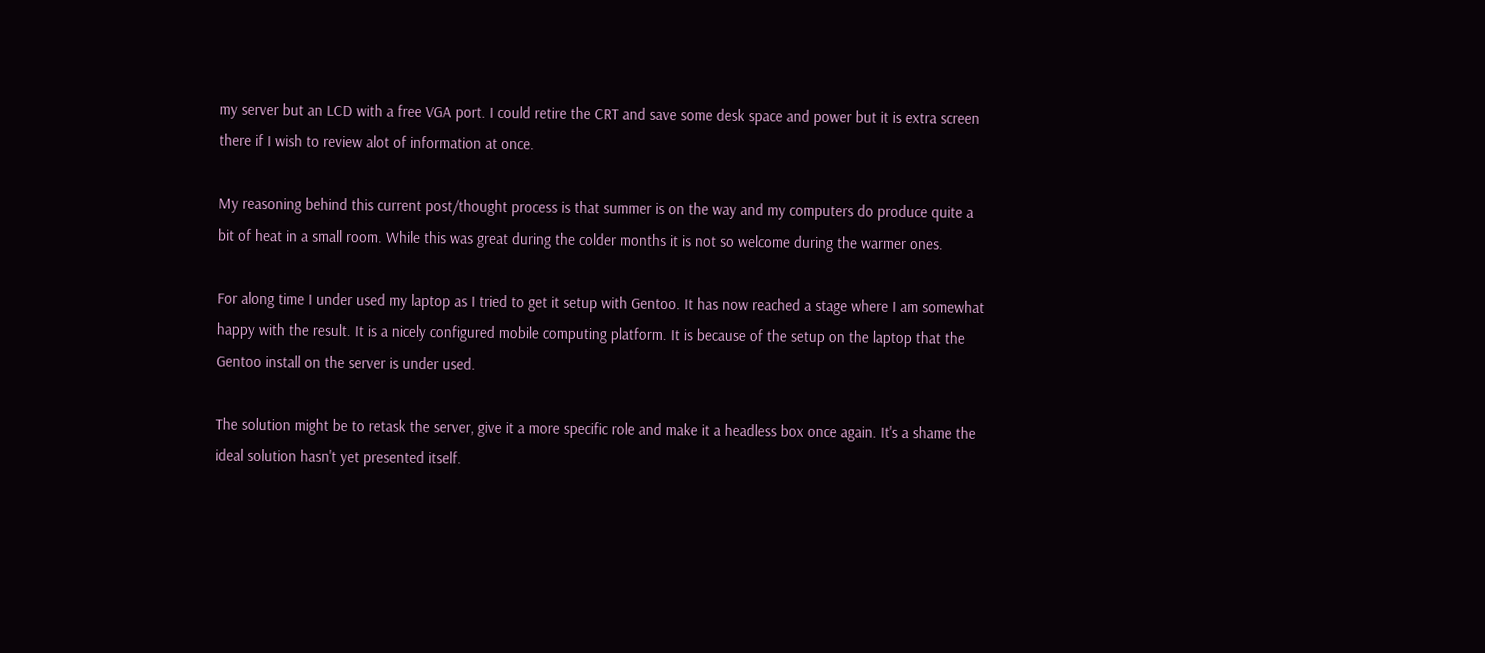my server but an LCD with a free VGA port. I could retire the CRT and save some desk space and power but it is extra screen there if I wish to review alot of information at once.

My reasoning behind this current post/thought process is that summer is on the way and my computers do produce quite a bit of heat in a small room. While this was great during the colder months it is not so welcome during the warmer ones.

For along time I under used my laptop as I tried to get it setup with Gentoo. It has now reached a stage where I am somewhat happy with the result. It is a nicely configured mobile computing platform. It is because of the setup on the laptop that the Gentoo install on the server is under used.

The solution might be to retask the server, give it a more specific role and make it a headless box once again. It's a shame the ideal solution hasn't yet presented itself.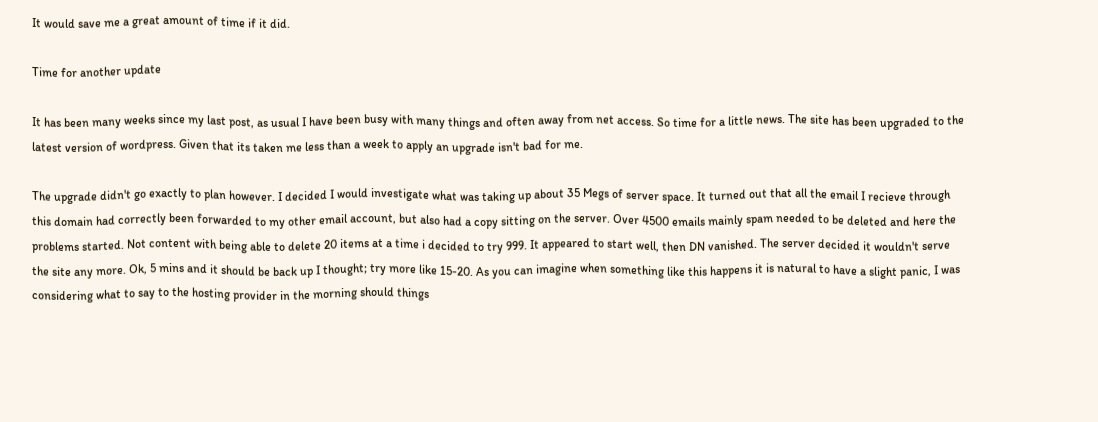It would save me a great amount of time if it did.

Time for another update

It has been many weeks since my last post, as usual I have been busy with many things and often away from net access. So time for a little news. The site has been upgraded to the latest version of wordpress. Given that its taken me less than a week to apply an upgrade isn't bad for me.

The upgrade didn't go exactly to plan however. I decided I would investigate what was taking up about 35 Megs of server space. It turned out that all the email I recieve through this domain had correctly been forwarded to my other email account, but also had a copy sitting on the server. Over 4500 emails mainly spam needed to be deleted and here the problems started. Not content with being able to delete 20 items at a time i decided to try 999. It appeared to start well, then DN vanished. The server decided it wouldn't serve the site any more. Ok, 5 mins and it should be back up I thought; try more like 15-20. As you can imagine when something like this happens it is natural to have a slight panic, I was considering what to say to the hosting provider in the morning should things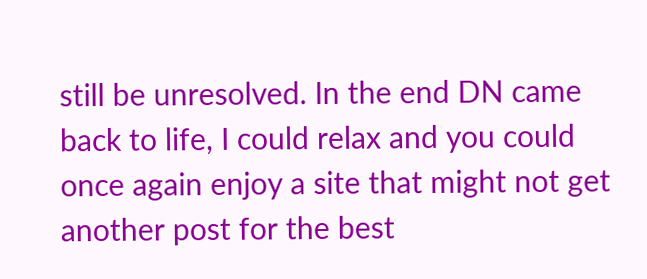still be unresolved. In the end DN came back to life, I could relax and you could once again enjoy a site that might not get another post for the best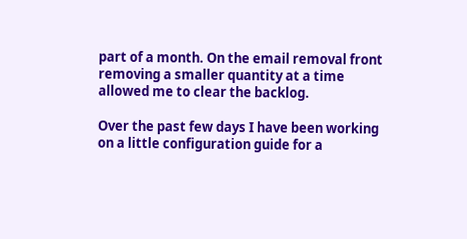part of a month. On the email removal front removing a smaller quantity at a time allowed me to clear the backlog.

Over the past few days I have been working on a little configuration guide for a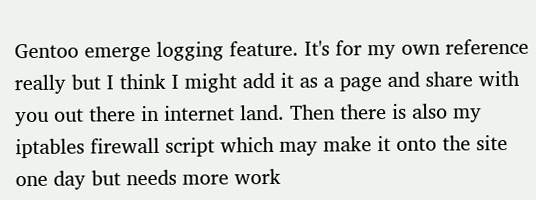Gentoo emerge logging feature. It's for my own reference really but I think I might add it as a page and share with you out there in internet land. Then there is also my iptables firewall script which may make it onto the site one day but needs more work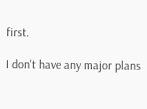first.

I don't have any major plans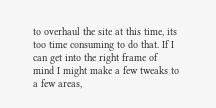to overhaul the site at this time, its too time consuming to do that. If I can get into the right frame of mind I might make a few tweaks to a few areas,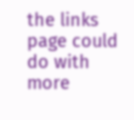the links page could do with more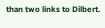than two links to Dilbert.